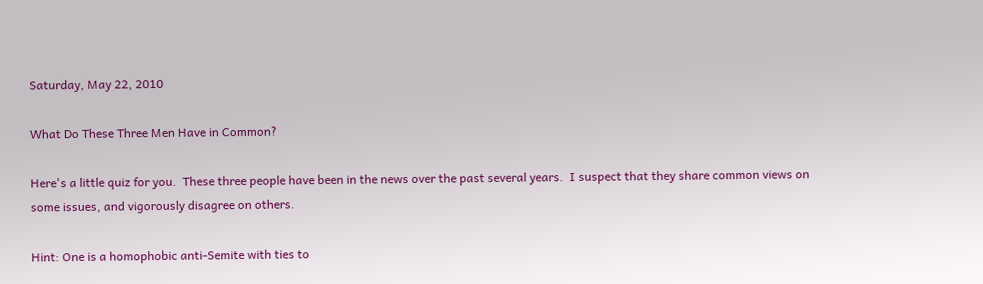Saturday, May 22, 2010

What Do These Three Men Have in Common?

Here's a little quiz for you.  These three people have been in the news over the past several years.  I suspect that they share common views on some issues, and vigorously disagree on others.

Hint: One is a homophobic anti-Semite with ties to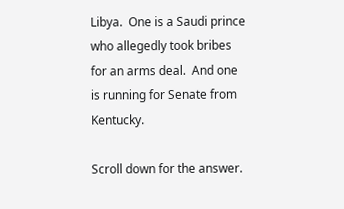Libya.  One is a Saudi prince who allegedly took bribes for an arms deal.  And one is running for Senate from Kentucky.

Scroll down for the answer.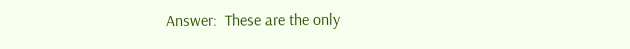Answer:  These are the only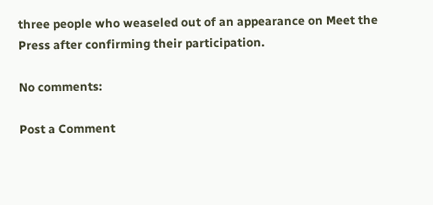three people who weaseled out of an appearance on Meet the Press after confirming their participation.

No comments:

Post a Comment